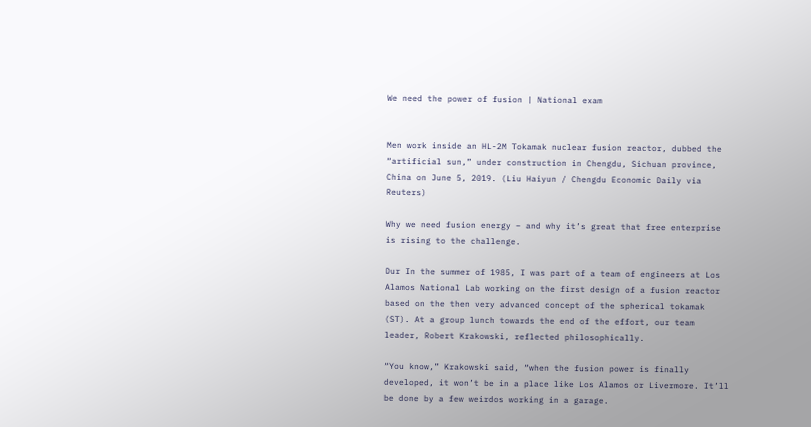We need the power of fusion | National exam


Men work inside an HL-2M Tokamak nuclear fusion reactor, dubbed the “artificial sun,” under construction in Chengdu, Sichuan province, China on June 5, 2019. (Liu Haiyun / Chengdu Economic Daily via Reuters)

Why we need fusion energy – and why it’s great that free enterprise is rising to the challenge.

Dur In the summer of 1985, I was part of a team of engineers at Los Alamos National Lab working on the first design of a fusion reactor based on the then very advanced concept of the spherical tokamak (ST). At a group lunch towards the end of the effort, our team leader, Robert Krakowski, reflected philosophically.

“You know,” Krakowski said, “when the fusion power is finally developed, it won’t be in a place like Los Alamos or Livermore. It’ll be done by a few weirdos working in a garage.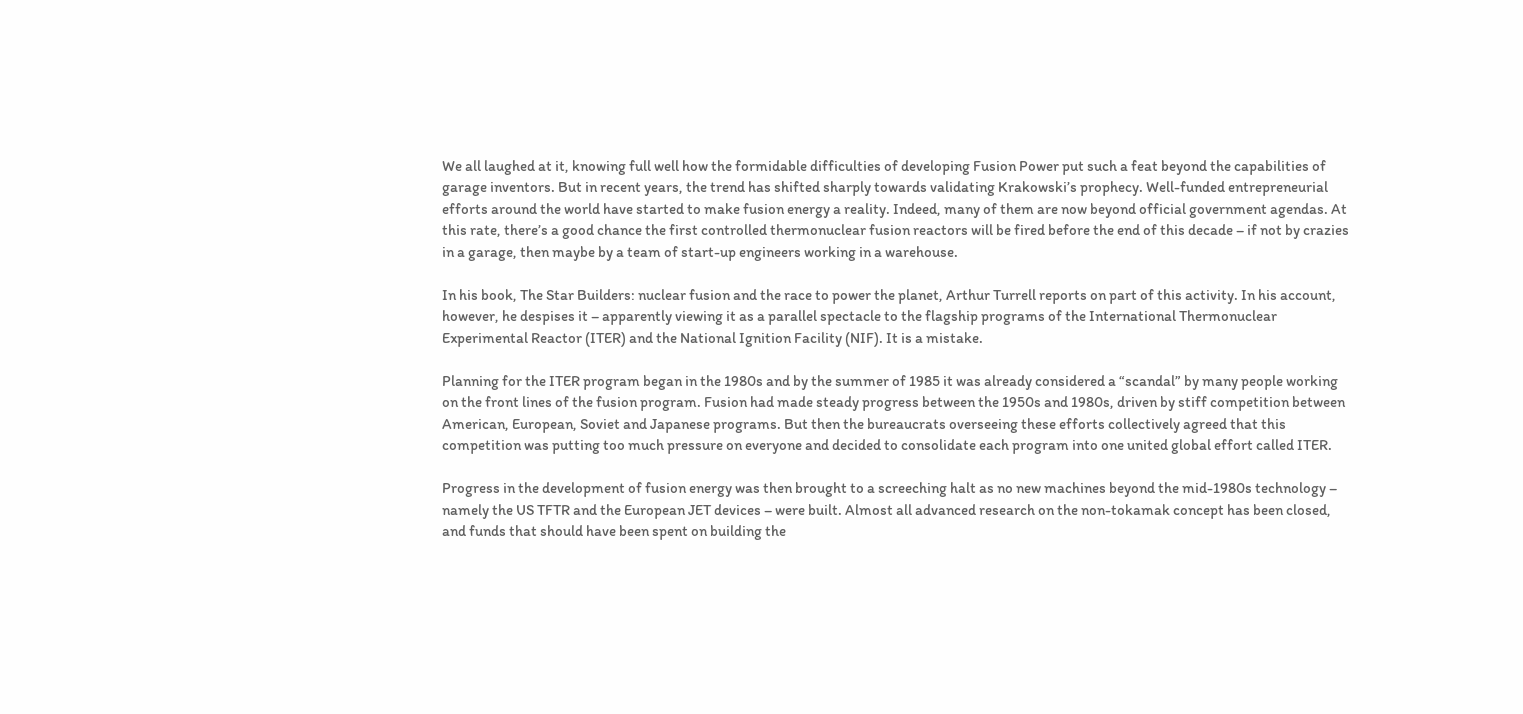We all laughed at it, knowing full well how the formidable difficulties of developing Fusion Power put such a feat beyond the capabilities of garage inventors. But in recent years, the trend has shifted sharply towards validating Krakowski’s prophecy. Well-funded entrepreneurial efforts around the world have started to make fusion energy a reality. Indeed, many of them are now beyond official government agendas. At this rate, there’s a good chance the first controlled thermonuclear fusion reactors will be fired before the end of this decade – if not by crazies in a garage, then maybe by a team of start-up engineers working in a warehouse.

In his book, The Star Builders: nuclear fusion and the race to power the planet, Arthur Turrell reports on part of this activity. In his account, however, he despises it – apparently viewing it as a parallel spectacle to the flagship programs of the International Thermonuclear Experimental Reactor (ITER) and the National Ignition Facility (NIF). It is a mistake.

Planning for the ITER program began in the 1980s and by the summer of 1985 it was already considered a “scandal” by many people working on the front lines of the fusion program. Fusion had made steady progress between the 1950s and 1980s, driven by stiff competition between American, European, Soviet and Japanese programs. But then the bureaucrats overseeing these efforts collectively agreed that this competition was putting too much pressure on everyone and decided to consolidate each program into one united global effort called ITER.

Progress in the development of fusion energy was then brought to a screeching halt as no new machines beyond the mid-1980s technology – namely the US TFTR and the European JET devices – were built. Almost all advanced research on the non-tokamak concept has been closed, and funds that should have been spent on building the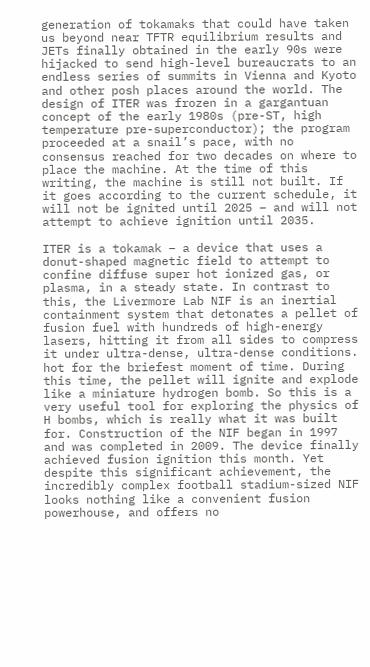generation of tokamaks that could have taken us beyond near TFTR equilibrium results and JETs finally obtained in the early 90s were hijacked to send high-level bureaucrats to an endless series of summits in Vienna and Kyoto and other posh places around the world. The design of ITER was frozen in a gargantuan concept of the early 1980s (pre-ST, high temperature pre-superconductor); the program proceeded at a snail’s pace, with no consensus reached for two decades on where to place the machine. At the time of this writing, the machine is still not built. If it goes according to the current schedule, it will not be ignited until 2025 – and will not attempt to achieve ignition until 2035.

ITER is a tokamak – a device that uses a donut-shaped magnetic field to attempt to confine diffuse super hot ionized gas, or plasma, in a steady state. In contrast to this, the Livermore Lab NIF is an inertial containment system that detonates a pellet of fusion fuel with hundreds of high-energy lasers, hitting it from all sides to compress it under ultra-dense, ultra-dense conditions. hot for the briefest moment of time. During this time, the pellet will ignite and explode like a miniature hydrogen bomb. So this is a very useful tool for exploring the physics of H bombs, which is really what it was built for. Construction of the NIF began in 1997 and was completed in 2009. The device finally achieved fusion ignition this month. Yet despite this significant achievement, the incredibly complex football stadium-sized NIF looks nothing like a convenient fusion powerhouse, and offers no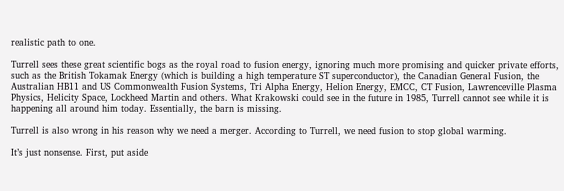realistic path to one.

Turrell sees these great scientific bogs as the royal road to fusion energy, ignoring much more promising and quicker private efforts, such as the British Tokamak Energy (which is building a high temperature ST superconductor), the Canadian General Fusion, the Australian HB11 and US Commonwealth Fusion Systems, Tri Alpha Energy, Helion Energy, EMCC, CT Fusion, Lawrenceville Plasma Physics, Helicity Space, Lockheed Martin and others. What Krakowski could see in the future in 1985, Turrell cannot see while it is happening all around him today. Essentially, the barn is missing.

Turrell is also wrong in his reason why we need a merger. According to Turrell, we need fusion to stop global warming.

It’s just nonsense. First, put aside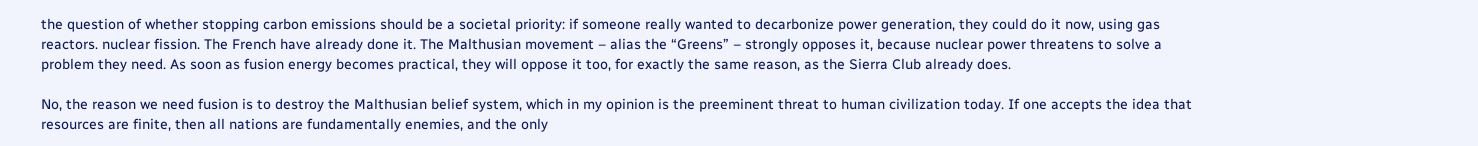the question of whether stopping carbon emissions should be a societal priority: if someone really wanted to decarbonize power generation, they could do it now, using gas reactors. nuclear fission. The French have already done it. The Malthusian movement – alias the “Greens” – strongly opposes it, because nuclear power threatens to solve a problem they need. As soon as fusion energy becomes practical, they will oppose it too, for exactly the same reason, as the Sierra Club already does.

No, the reason we need fusion is to destroy the Malthusian belief system, which in my opinion is the preeminent threat to human civilization today. If one accepts the idea that resources are finite, then all nations are fundamentally enemies, and the only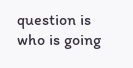question is who is going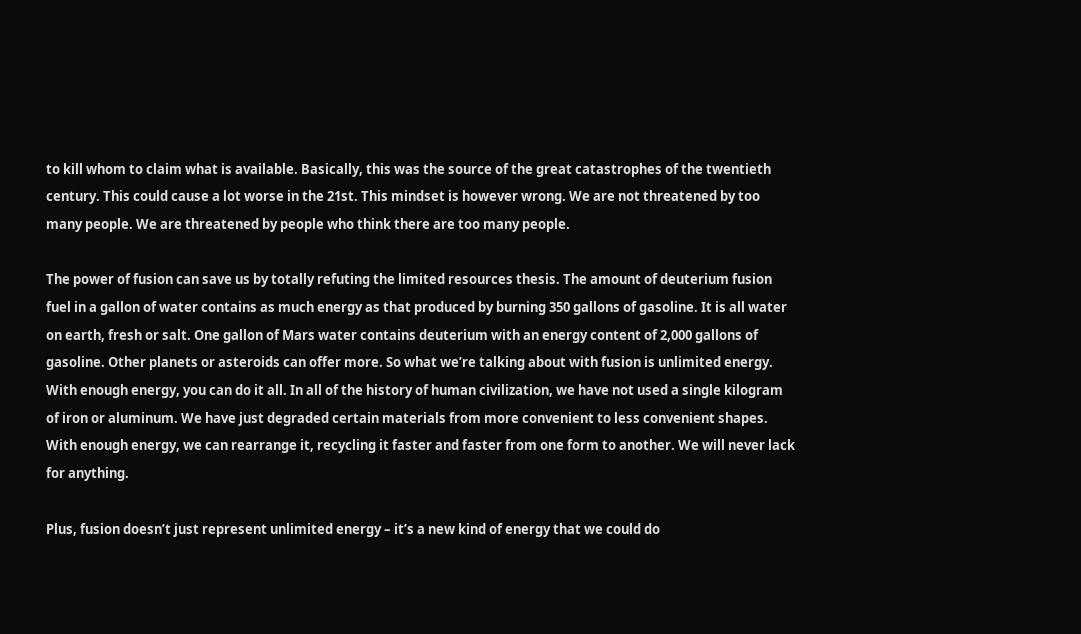to kill whom to claim what is available. Basically, this was the source of the great catastrophes of the twentieth century. This could cause a lot worse in the 21st. This mindset is however wrong. We are not threatened by too many people. We are threatened by people who think there are too many people.

The power of fusion can save us by totally refuting the limited resources thesis. The amount of deuterium fusion fuel in a gallon of water contains as much energy as that produced by burning 350 gallons of gasoline. It is all water on earth, fresh or salt. One gallon of Mars water contains deuterium with an energy content of 2,000 gallons of gasoline. Other planets or asteroids can offer more. So what we’re talking about with fusion is unlimited energy. With enough energy, you can do it all. In all of the history of human civilization, we have not used a single kilogram of iron or aluminum. We have just degraded certain materials from more convenient to less convenient shapes. With enough energy, we can rearrange it, recycling it faster and faster from one form to another. We will never lack for anything.

Plus, fusion doesn’t just represent unlimited energy – it’s a new kind of energy that we could do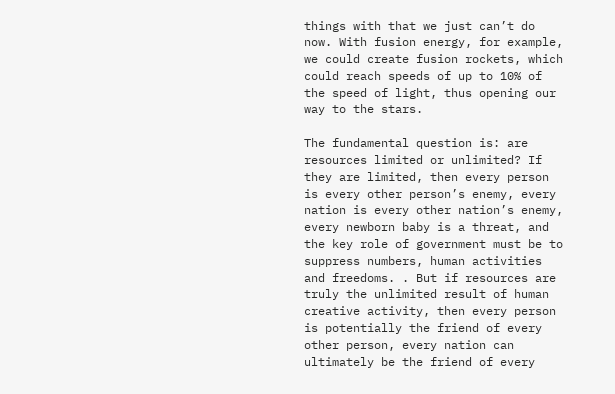things with that we just can’t do now. With fusion energy, for example, we could create fusion rockets, which could reach speeds of up to 10% of the speed of light, thus opening our way to the stars.

The fundamental question is: are resources limited or unlimited? If they are limited, then every person is every other person’s enemy, every nation is every other nation’s enemy, every newborn baby is a threat, and the key role of government must be to suppress numbers, human activities and freedoms. . But if resources are truly the unlimited result of human creative activity, then every person is potentially the friend of every other person, every nation can ultimately be the friend of every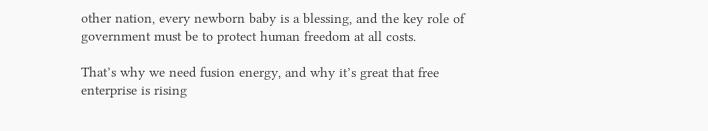other nation, every newborn baby is a blessing, and the key role of government must be to protect human freedom at all costs.

That’s why we need fusion energy, and why it’s great that free enterprise is rising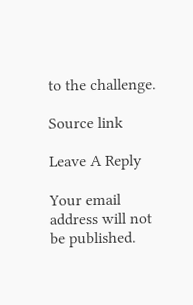to the challenge.

Source link

Leave A Reply

Your email address will not be published.